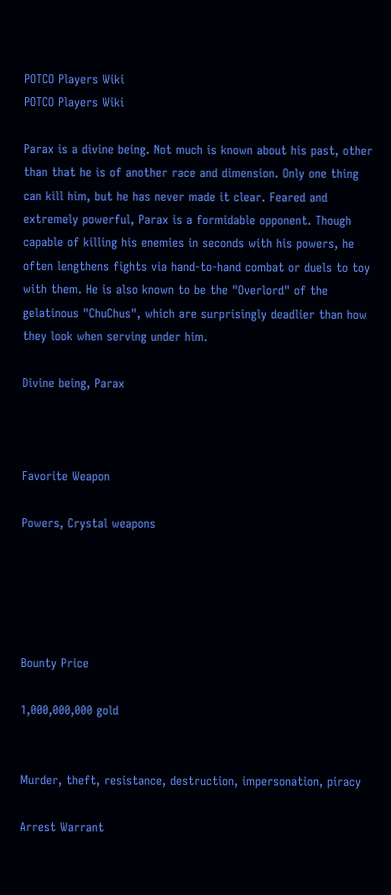POTCO Players Wiki
POTCO Players Wiki

Parax is a divine being. Not much is known about his past, other than that he is of another race and dimension. Only one thing can kill him, but he has never made it clear. Feared and extremely powerful, Parax is a formidable opponent. Though capable of killing his enemies in seconds with his powers, he often lengthens fights via hand-to-hand combat or duels to toy with them. He is also known to be the "Overlord" of the gelatinous "ChuChus", which are surprisingly deadlier than how they look when serving under him.

Divine being, Parax



Favorite Weapon

Powers, Crystal weapons





Bounty Price

1,000,000,000 gold


Murder, theft, resistance, destruction, impersonation, piracy

Arrest Warrant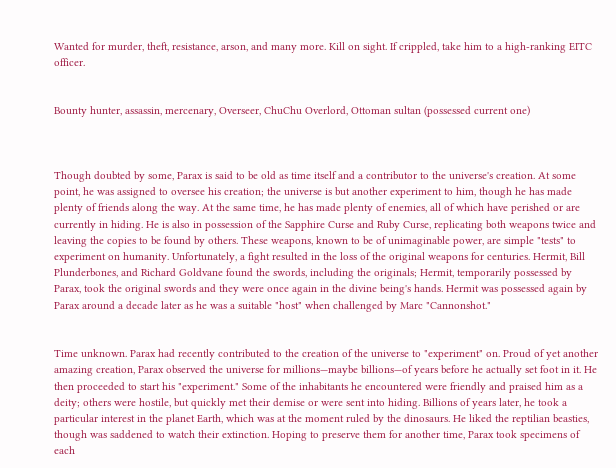Wanted for murder, theft, resistance, arson, and many more. Kill on sight. If crippled, take him to a high-ranking EITC officer.


Bounty hunter, assassin, mercenary, Overseer, ChuChu Overlord, Ottoman sultan (possessed current one)



Though doubted by some, Parax is said to be old as time itself and a contributor to the universe's creation. At some point, he was assigned to oversee his creation; the universe is but another experiment to him, though he has made plenty of friends along the way. At the same time, he has made plenty of enemies, all of which have perished or are currently in hiding. He is also in possession of the Sapphire Curse and Ruby Curse, replicating both weapons twice and leaving the copies to be found by others. These weapons, known to be of unimaginable power, are simple "tests" to experiment on humanity. Unfortunately, a fight resulted in the loss of the original weapons for centuries. Hermit, Bill Plunderbones, and Richard Goldvane found the swords, including the originals; Hermit, temporarily possessed by Parax, took the original swords and they were once again in the divine being's hands. Hermit was possessed again by Parax around a decade later as he was a suitable "host" when challenged by Marc "Cannonshot."


Time unknown. Parax had recently contributed to the creation of the universe to "experiment" on. Proud of yet another amazing creation, Parax observed the universe for millions—maybe billions—of years before he actually set foot in it. He then proceeded to start his "experiment." Some of the inhabitants he encountered were friendly and praised him as a deity; others were hostile, but quickly met their demise or were sent into hiding. Billions of years later, he took a particular interest in the planet Earth, which was at the moment ruled by the dinosaurs. He liked the reptilian beasties, though was saddened to watch their extinction. Hoping to preserve them for another time, Parax took specimens of each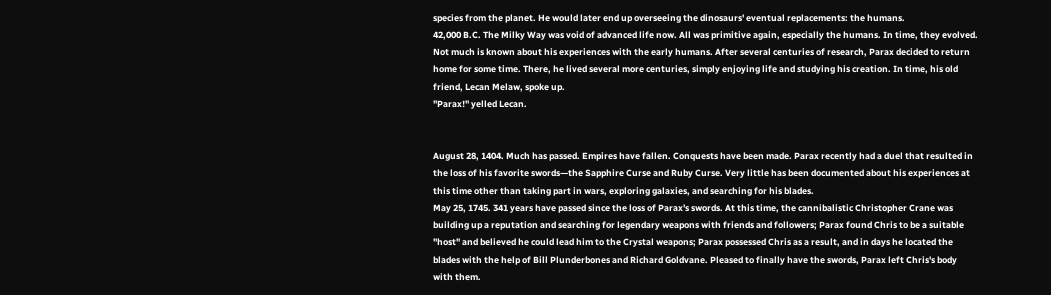species from the planet. He would later end up overseeing the dinosaurs' eventual replacements: the humans.
42,000 B.C. The Milky Way was void of advanced life now. All was primitive again, especially the humans. In time, they evolved. Not much is known about his experiences with the early humans. After several centuries of research, Parax decided to return home for some time. There, he lived several more centuries, simply enjoying life and studying his creation. In time, his old friend, Lecan Melaw, spoke up.
"Parax!" yelled Lecan.


August 28, 1404. Much has passed. Empires have fallen. Conquests have been made. Parax recently had a duel that resulted in the loss of his favorite swords—the Sapphire Curse and Ruby Curse. Very little has been documented about his experiences at this time other than taking part in wars, exploring galaxies, and searching for his blades.
May 25, 1745. 341 years have passed since the loss of Parax's swords. At this time, the cannibalistic Christopher Crane was building up a reputation and searching for legendary weapons with friends and followers; Parax found Chris to be a suitable "host" and believed he could lead him to the Crystal weapons; Parax possessed Chris as a result, and in days he located the blades with the help of Bill Plunderbones and Richard Goldvane. Pleased to finally have the swords, Parax left Chris's body with them.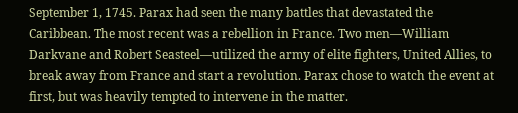September 1, 1745. Parax had seen the many battles that devastated the Caribbean. The most recent was a rebellion in France. Two men—William Darkvane and Robert Seasteel—utilized the army of elite fighters, United Allies, to break away from France and start a revolution. Parax chose to watch the event at first, but was heavily tempted to intervene in the matter.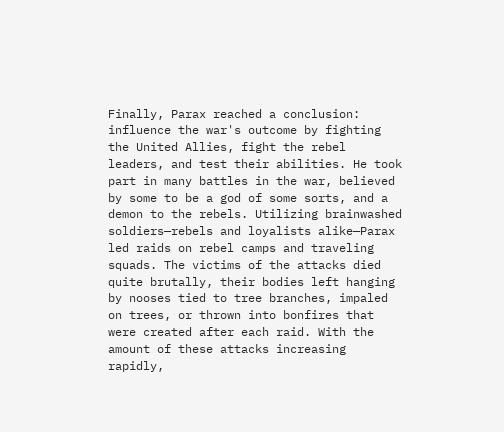Finally, Parax reached a conclusion: influence the war's outcome by fighting the United Allies, fight the rebel leaders, and test their abilities. He took part in many battles in the war, believed by some to be a god of some sorts, and a demon to the rebels. Utilizing brainwashed soldiers—rebels and loyalists alike—Parax led raids on rebel camps and traveling squads. The victims of the attacks died quite brutally, their bodies left hanging by nooses tied to tree branches, impaled on trees, or thrown into bonfires that were created after each raid. With the amount of these attacks increasing rapidly,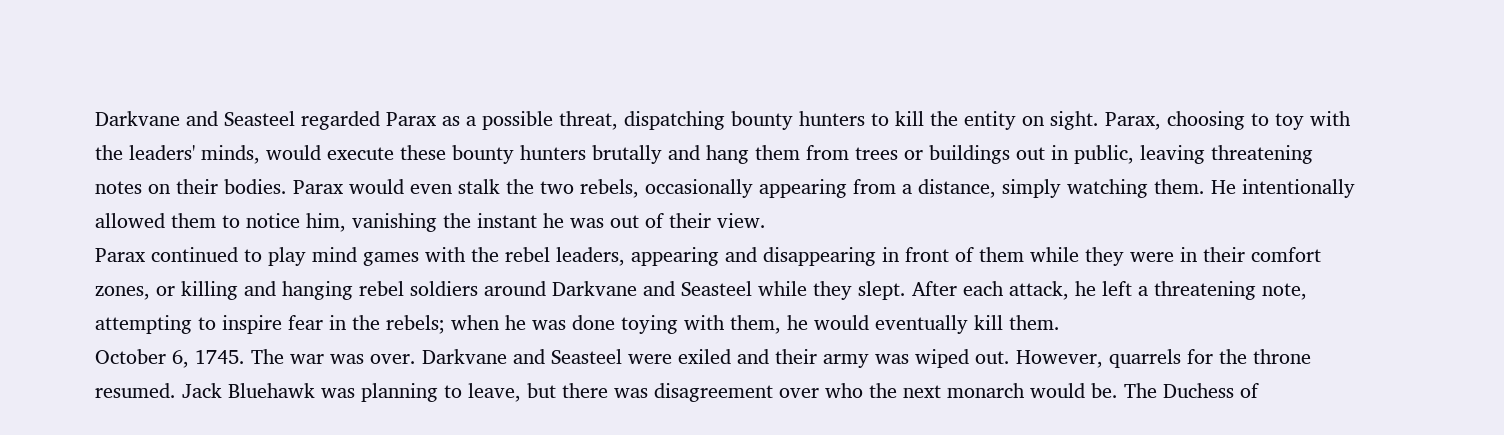Darkvane and Seasteel regarded Parax as a possible threat, dispatching bounty hunters to kill the entity on sight. Parax, choosing to toy with the leaders' minds, would execute these bounty hunters brutally and hang them from trees or buildings out in public, leaving threatening notes on their bodies. Parax would even stalk the two rebels, occasionally appearing from a distance, simply watching them. He intentionally allowed them to notice him, vanishing the instant he was out of their view.
Parax continued to play mind games with the rebel leaders, appearing and disappearing in front of them while they were in their comfort zones, or killing and hanging rebel soldiers around Darkvane and Seasteel while they slept. After each attack, he left a threatening note, attempting to inspire fear in the rebels; when he was done toying with them, he would eventually kill them.
October 6, 1745. The war was over. Darkvane and Seasteel were exiled and their army was wiped out. However, quarrels for the throne resumed. Jack Bluehawk was planning to leave, but there was disagreement over who the next monarch would be. The Duchess of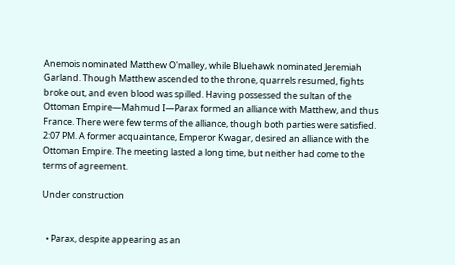Anemois nominated Matthew O'malley, while Bluehawk nominated Jeremiah Garland. Though Matthew ascended to the throne, quarrels resumed, fights broke out, and even blood was spilled. Having possessed the sultan of the Ottoman Empire—Mahmud I—Parax formed an alliance with Matthew, and thus France. There were few terms of the alliance, though both parties were satisfied.
2:07 PM. A former acquaintance, Emperor Kwagar, desired an alliance with the Ottoman Empire. The meeting lasted a long time, but neither had come to the terms of agreement.

Under construction


  • Parax, despite appearing as an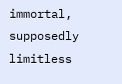immortal, supposedly limitless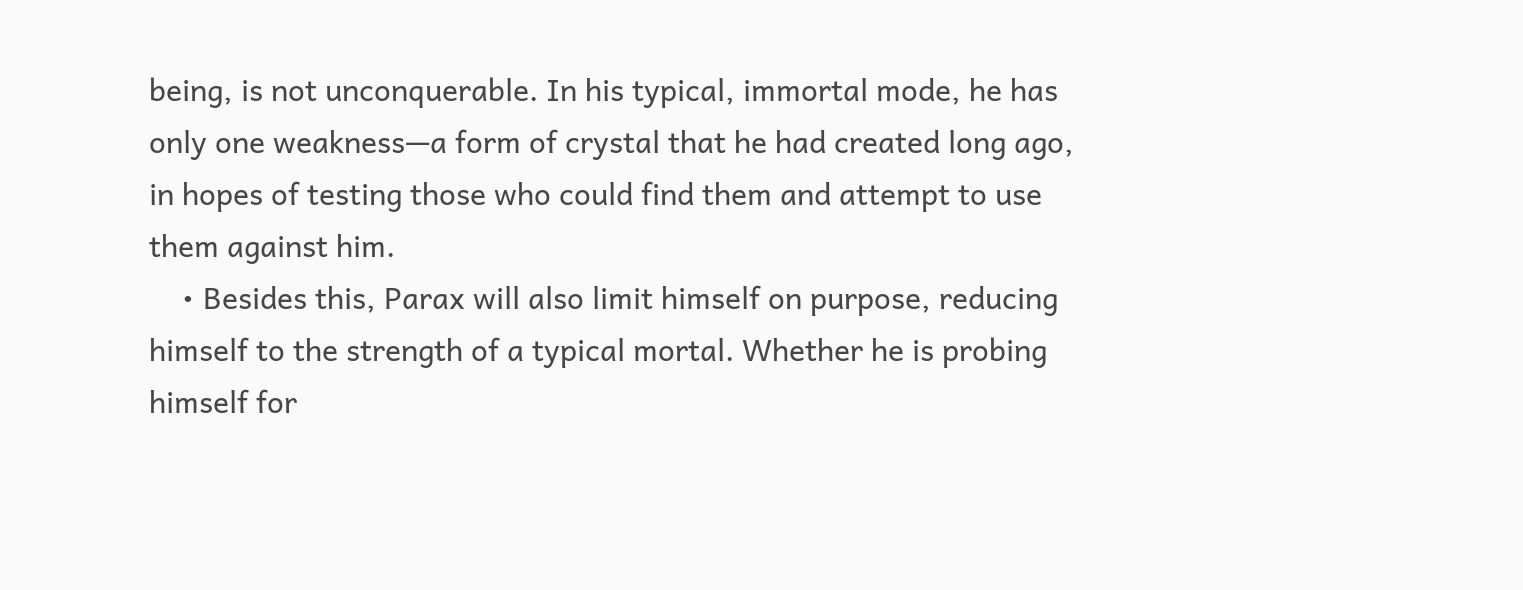being, is not unconquerable. In his typical, immortal mode, he has only one weakness—a form of crystal that he had created long ago, in hopes of testing those who could find them and attempt to use them against him.
    • Besides this, Parax will also limit himself on purpose, reducing himself to the strength of a typical mortal. Whether he is probing himself for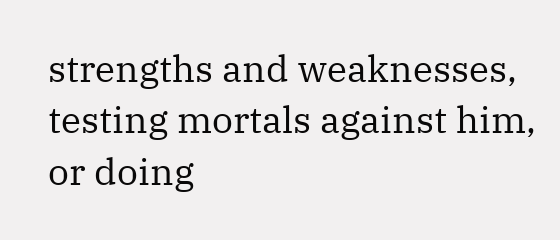strengths and weaknesses, testing mortals against him, or doing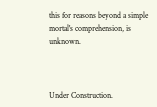this for reasons beyond a simple mortal's comprehension, is unknown.



Under Construction.